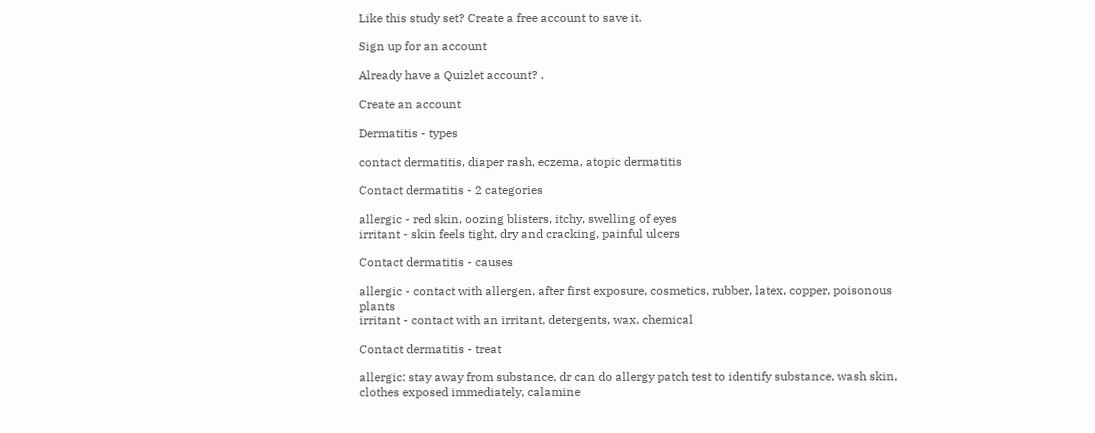Like this study set? Create a free account to save it.

Sign up for an account

Already have a Quizlet account? .

Create an account

Dermatitis - types

contact dermatitis, diaper rash, eczema, atopic dermatitis

Contact dermatitis - 2 categories

allergic - red skin, oozing blisters, itchy, swelling of eyes
irritant - skin feels tight, dry and cracking, painful ulcers

Contact dermatitis - causes

allergic - contact with allergen, after first exposure, cosmetics, rubber, latex, copper, poisonous plants
irritant - contact with an irritant, detergents, wax, chemical

Contact dermatitis - treat

allergic: stay away from substance, dr can do allergy patch test to identify substance, wash skin, clothes exposed immediately, calamine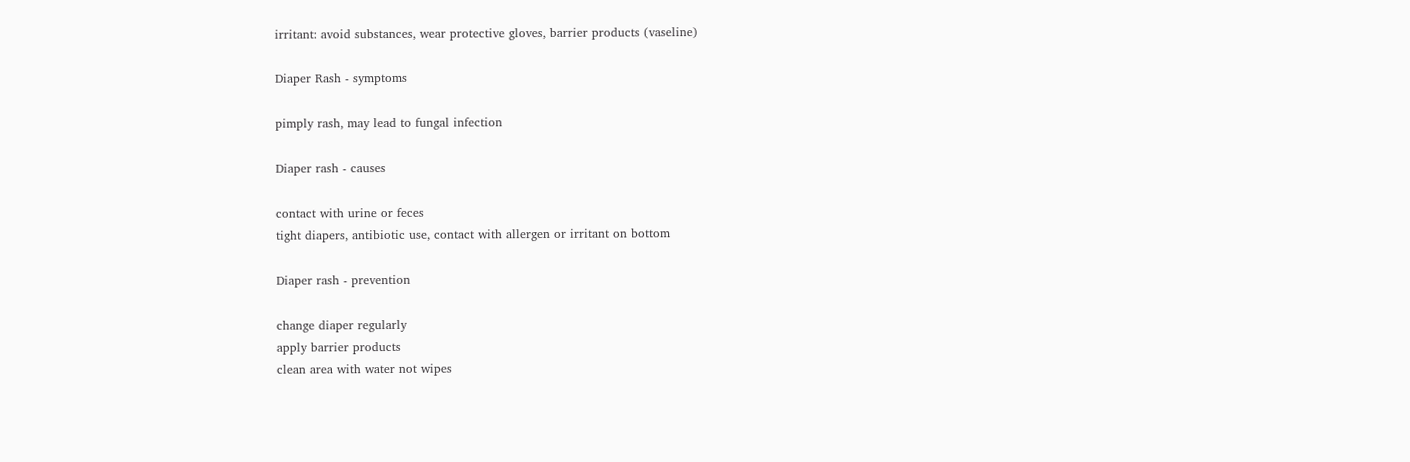irritant: avoid substances, wear protective gloves, barrier products (vaseline)

Diaper Rash - symptoms

pimply rash, may lead to fungal infection

Diaper rash - causes

contact with urine or feces
tight diapers, antibiotic use, contact with allergen or irritant on bottom

Diaper rash - prevention

change diaper regularly
apply barrier products
clean area with water not wipes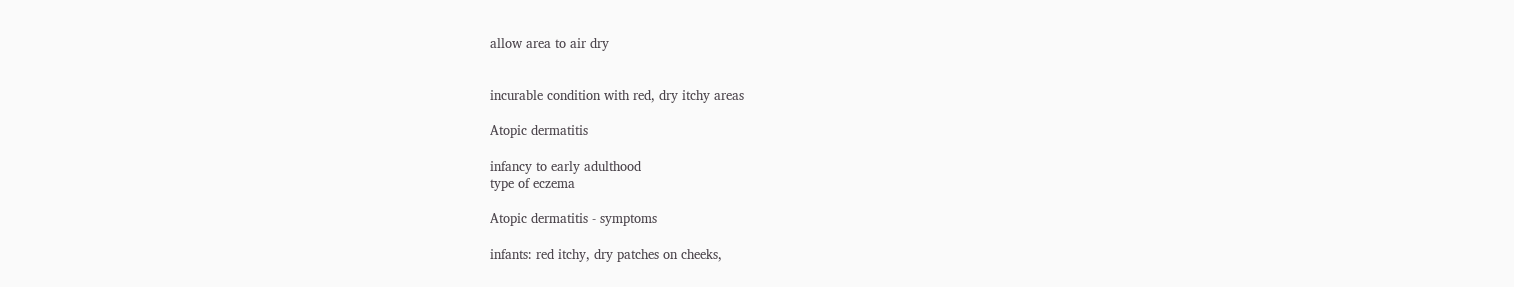allow area to air dry


incurable condition with red, dry itchy areas

Atopic dermatitis

infancy to early adulthood
type of eczema

Atopic dermatitis - symptoms

infants: red itchy, dry patches on cheeks,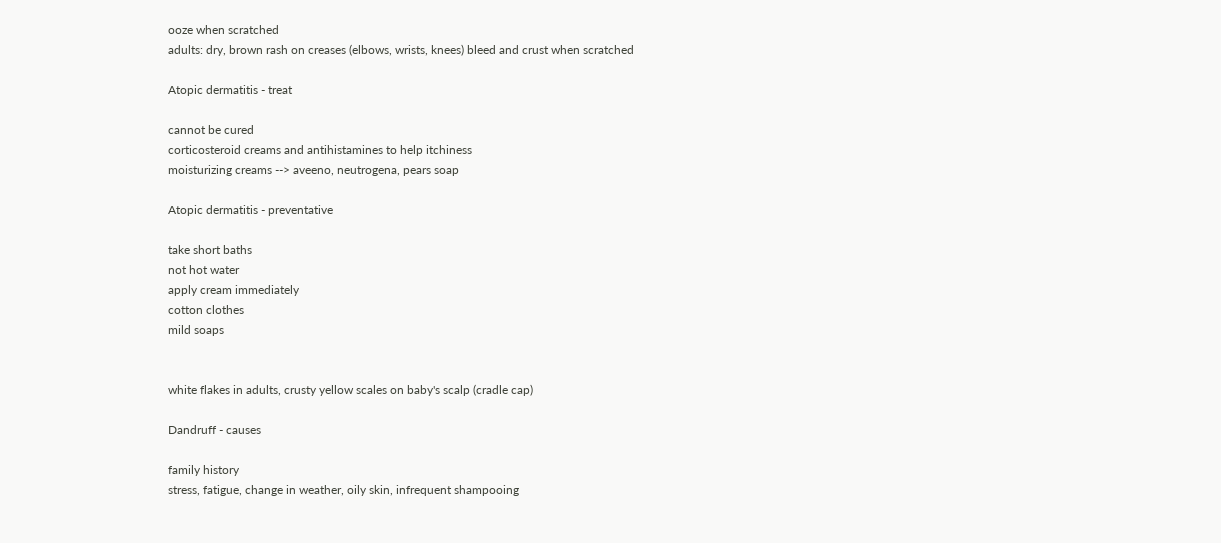ooze when scratched
adults: dry, brown rash on creases (elbows, wrists, knees) bleed and crust when scratched

Atopic dermatitis - treat

cannot be cured
corticosteroid creams and antihistamines to help itchiness
moisturizing creams --> aveeno, neutrogena, pears soap

Atopic dermatitis - preventative

take short baths
not hot water
apply cream immediately
cotton clothes
mild soaps


white flakes in adults, crusty yellow scales on baby's scalp (cradle cap)

Dandruff - causes

family history
stress, fatigue, change in weather, oily skin, infrequent shampooing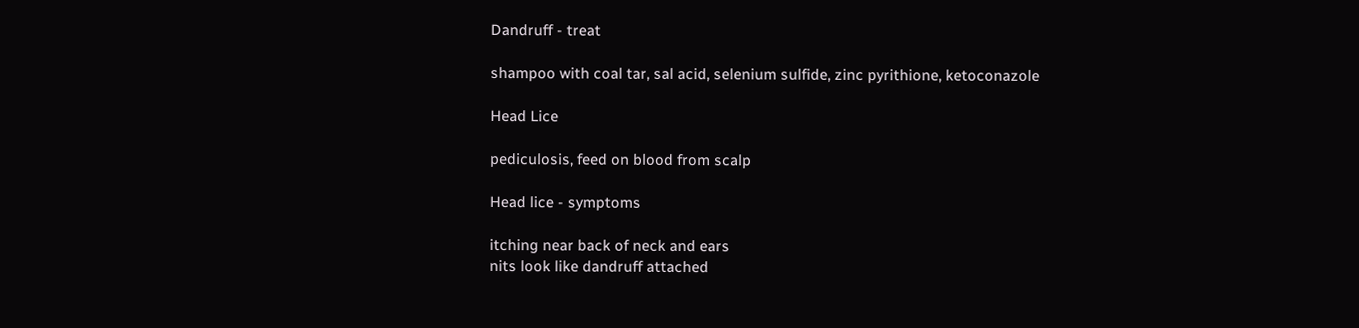Dandruff - treat

shampoo with coal tar, sal acid, selenium sulfide, zinc pyrithione, ketoconazole

Head Lice

pediculosis, feed on blood from scalp

Head lice - symptoms

itching near back of neck and ears
nits look like dandruff attached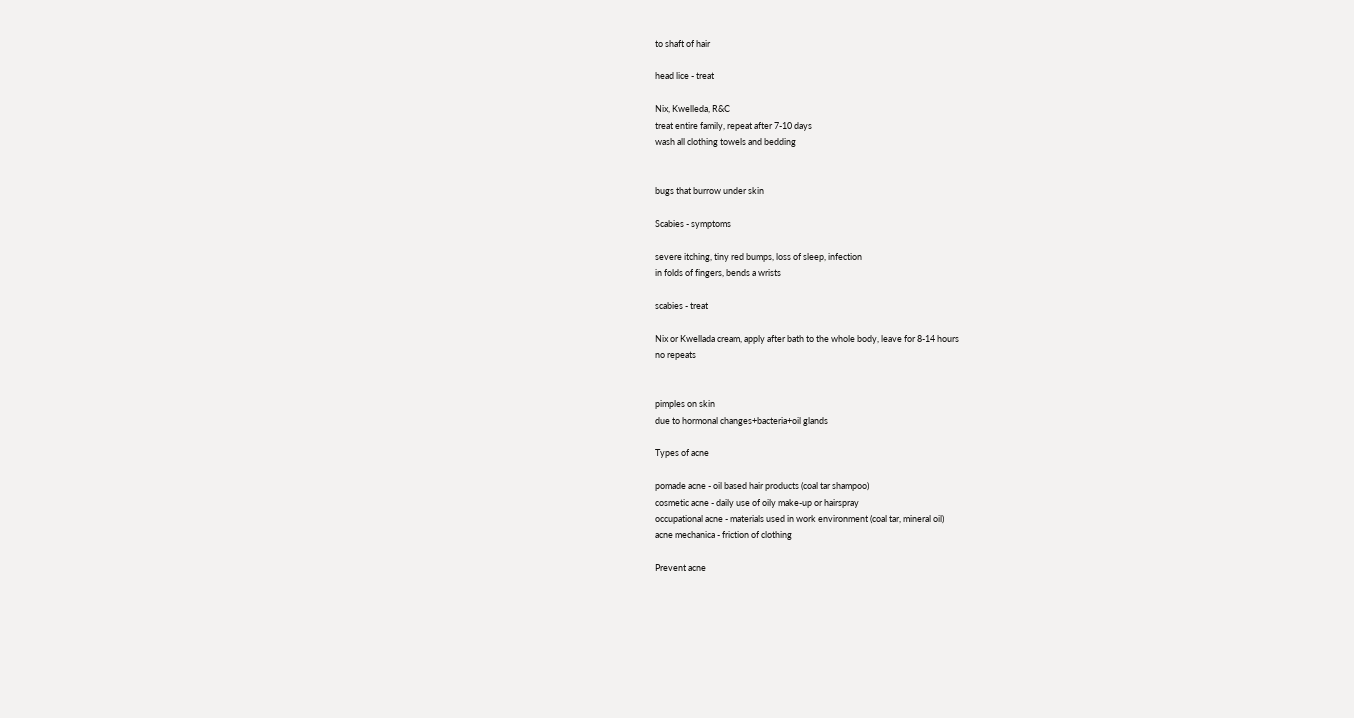to shaft of hair

head lice - treat

Nix, Kwelleda, R&C
treat entire family, repeat after 7-10 days
wash all clothing towels and bedding


bugs that burrow under skin

Scabies - symptoms

severe itching, tiny red bumps, loss of sleep, infection
in folds of fingers, bends a wrists

scabies - treat

Nix or Kwellada cream, apply after bath to the whole body, leave for 8-14 hours
no repeats


pimples on skin
due to hormonal changes+bacteria+oil glands

Types of acne

pomade acne - oil based hair products (coal tar shampoo)
cosmetic acne - daily use of oily make-up or hairspray
occupational acne - materials used in work environment (coal tar, mineral oil)
acne mechanica - friction of clothing

Prevent acne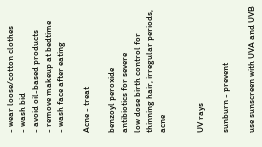- wear loose/cotton clothes
- wash bid
- avoid oil-based products
- remove makeup at bedtime
- wash face after eating

Acne - treat

benzoyl peroxide
antibiotics for severe
low dose birth control for thinning hair, irregular periods, acne


UV rays

sunburn - prevent

use sunscreen with UVA and UVB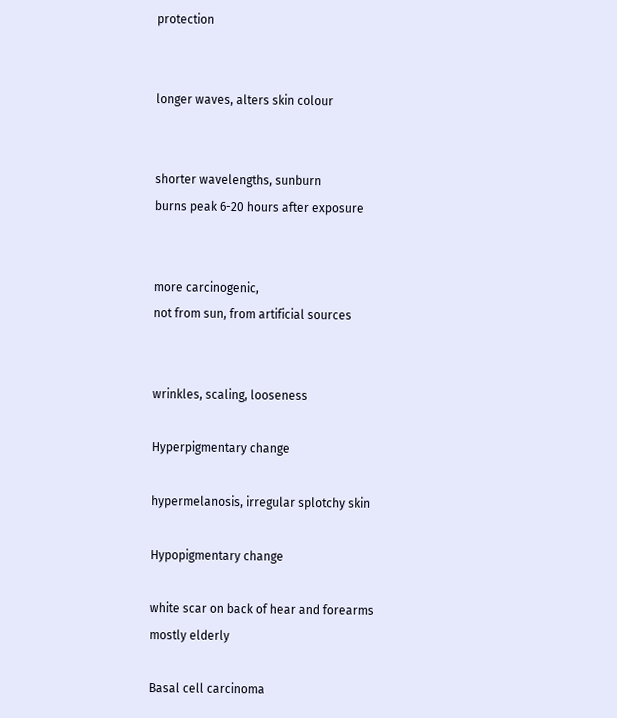protection


longer waves, alters skin colour


shorter wavelengths, sunburn
burns peak 6-20 hours after exposure


more carcinogenic,
not from sun, from artificial sources


wrinkles, scaling, looseness

Hyperpigmentary change

hypermelanosis, irregular splotchy skin

Hypopigmentary change

white scar on back of hear and forearms
mostly elderly

Basal cell carcinoma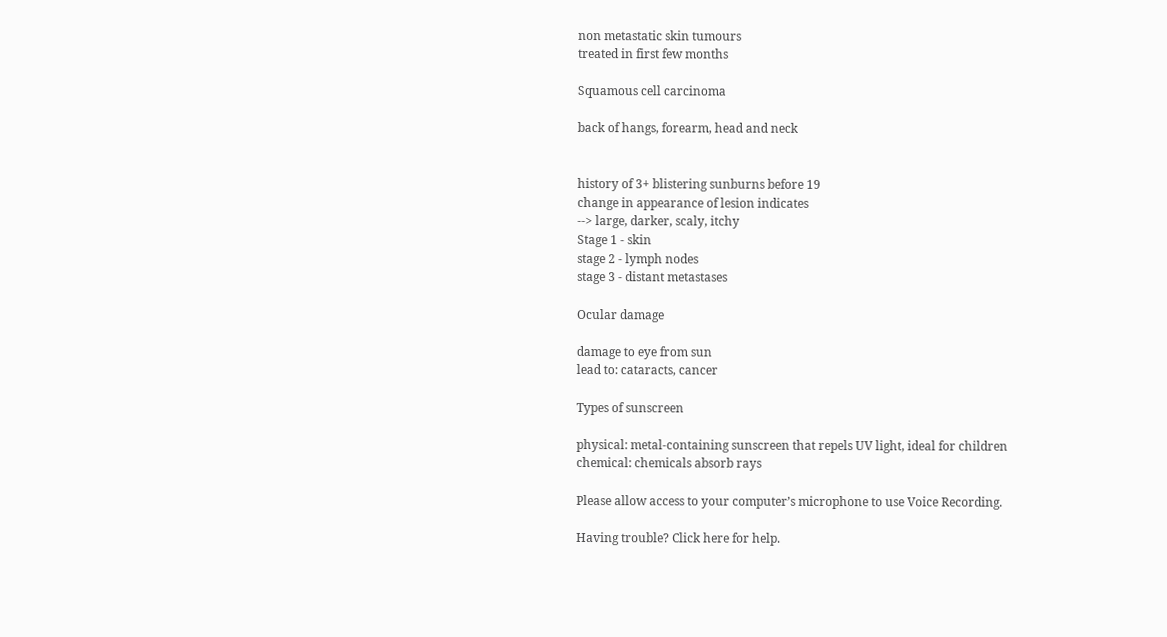non metastatic skin tumours
treated in first few months

Squamous cell carcinoma

back of hangs, forearm, head and neck


history of 3+ blistering sunburns before 19
change in appearance of lesion indicates
--> large, darker, scaly, itchy
Stage 1 - skin
stage 2 - lymph nodes
stage 3 - distant metastases

Ocular damage

damage to eye from sun
lead to: cataracts, cancer

Types of sunscreen

physical: metal-containing sunscreen that repels UV light, ideal for children
chemical: chemicals absorb rays

Please allow access to your computer’s microphone to use Voice Recording.

Having trouble? Click here for help.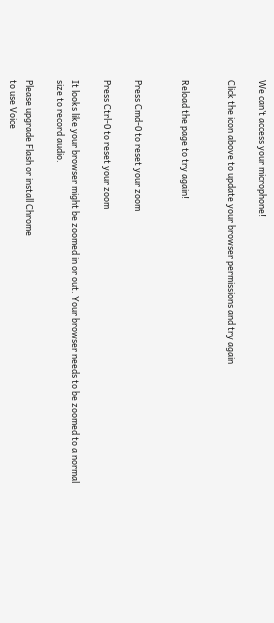We can’t access your microphone!

Click the icon above to update your browser permissions and try again


Reload the page to try again!


Press Cmd-0 to reset your zoom

Press Ctrl-0 to reset your zoom

It looks like your browser might be zoomed in or out. Your browser needs to be zoomed to a normal size to record audio.

Please upgrade Flash or install Chrome
to use Voice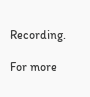Recording.

For more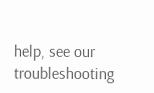help, see our troubleshooting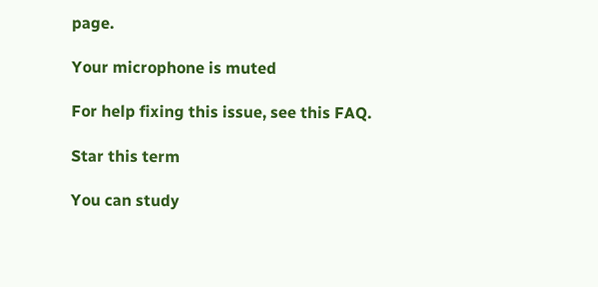page.

Your microphone is muted

For help fixing this issue, see this FAQ.

Star this term

You can study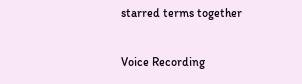starred terms together

Voice Recording